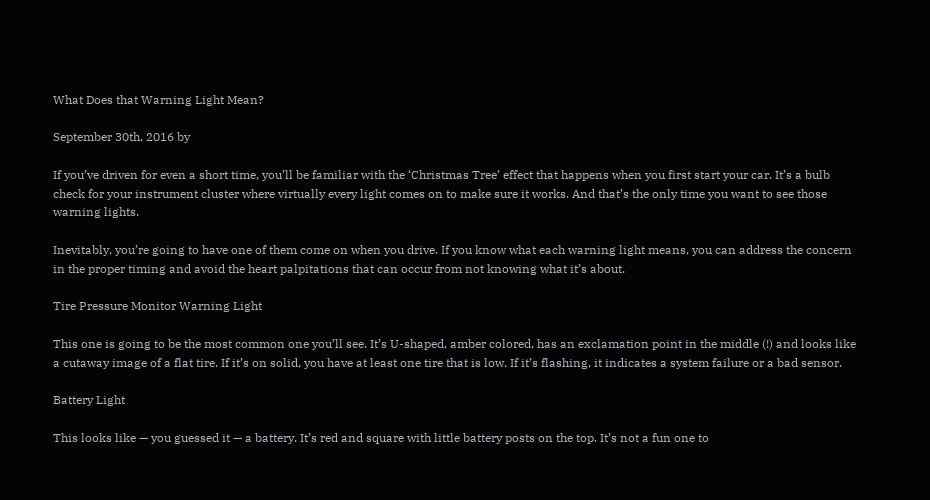What Does that Warning Light Mean?

September 30th, 2016 by

If you’ve driven for even a short time, you’ll be familiar with the ‘Christmas Tree’ effect that happens when you first start your car. It’s a bulb check for your instrument cluster where virtually every light comes on to make sure it works. And that’s the only time you want to see those warning lights.

Inevitably, you’re going to have one of them come on when you drive. If you know what each warning light means, you can address the concern in the proper timing and avoid the heart palpitations that can occur from not knowing what it’s about.

Tire Pressure Monitor Warning Light

This one is going to be the most common one you’ll see. It’s U-shaped, amber colored, has an exclamation point in the middle (!) and looks like a cutaway image of a flat tire. If it’s on solid, you have at least one tire that is low. If it’s flashing, it indicates a system failure or a bad sensor.

Battery Light

This looks like — you guessed it — a battery. It’s red and square with little battery posts on the top. It’s not a fun one to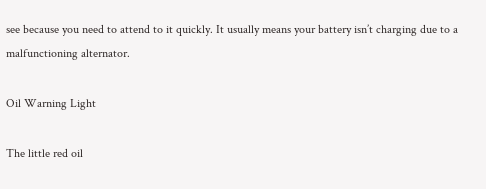see because you need to attend to it quickly. It usually means your battery isn’t charging due to a malfunctioning alternator.

Oil Warning Light

The little red oil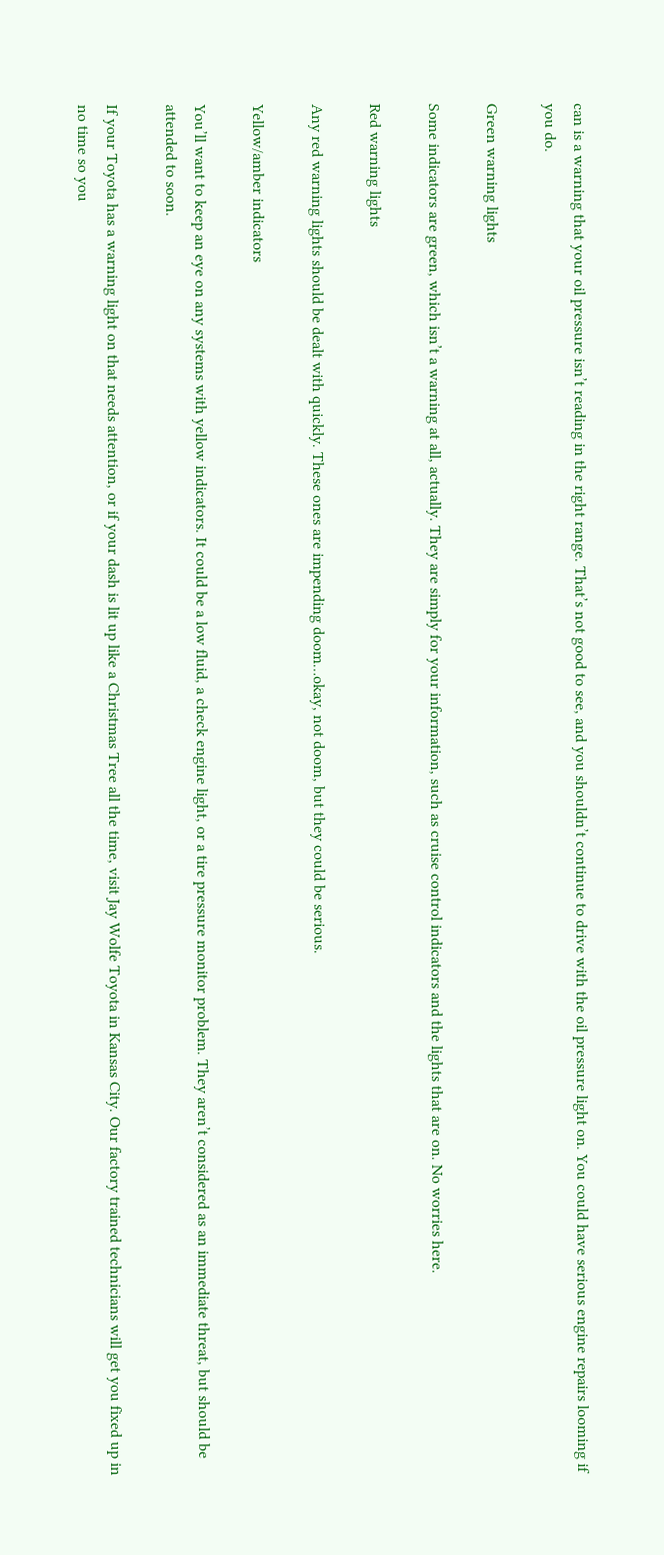can is a warning that your oil pressure isn’t reading in the right range. That’s not good to see, and you shouldn’t continue to drive with the oil pressure light on. You could have serious engine repairs looming if you do.

Green warning lights

Some indicators are green, which isn’t a warning at all, actually. They are simply for your information, such as cruise control indicators and the lights that are on. No worries here.

Red warning lights

Any red warning lights should be dealt with quickly. These ones are impending doom…okay, not doom, but they could be serious.

Yellow/amber indicators

You’ll want to keep an eye on any systems with yellow indicators. It could be a low fluid, a check engine light, or a tire pressure monitor problem. They aren’t considered as an immediate threat, but should be attended to soon.

If your Toyota has a warning light on that needs attention, or if your dash is lit up like a Christmas Tree all the time, visit Jay Wolfe Toyota in Kansas City. Our factory trained technicians will get you fixed up in no time so you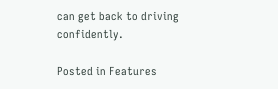can get back to driving confidently.

Posted in Features